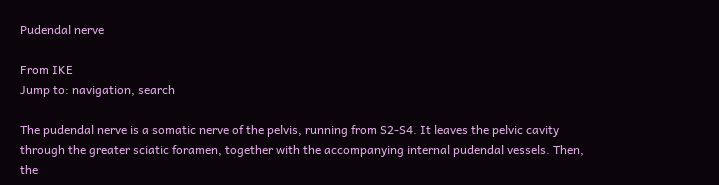Pudendal nerve

From IKE
Jump to: navigation, search

The pudendal nerve is a somatic nerve of the pelvis, running from S2-S4. It leaves the pelvic cavity through the greater sciatic foramen, together with the accompanying internal pudendal vessels. Then, the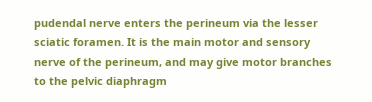pudendal nerve enters the perineum via the lesser sciatic foramen. It is the main motor and sensory nerve of the perineum, and may give motor branches to the pelvic diaphragm